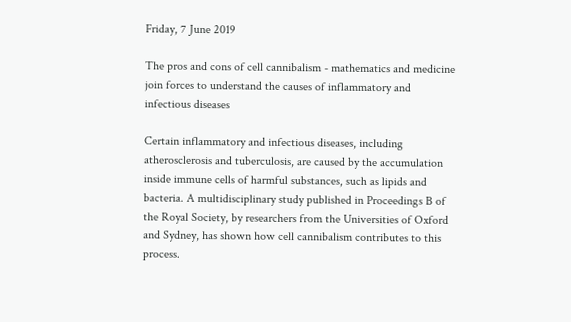Friday, 7 June 2019

The pros and cons of cell cannibalism - mathematics and medicine join forces to understand the causes of inflammatory and infectious diseases

Certain inflammatory and infectious diseases, including atherosclerosis and tuberculosis, are caused by the accumulation inside immune cells of harmful substances, such as lipids and bacteria. A multidisciplinary study published in Proceedings B of the Royal Society, by researchers from the Universities of Oxford and Sydney, has shown how cell cannibalism contributes to this process.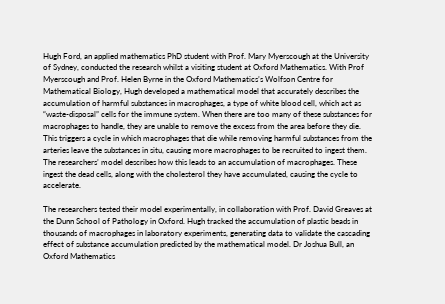Hugh Ford, an applied mathematics PhD student with Prof. Mary Myerscough at the University of Sydney, conducted the research whilst a visiting student at Oxford Mathematics. With Prof Myerscough and Prof. Helen Byrne in the Oxford Mathematics’s Wolfson Centre for Mathematical Biology, Hugh developed a mathematical model that accurately describes the accumulation of harmful substances in macrophages, a type of white blood cell, which act as “waste-disposal” cells for the immune system. When there are too many of these substances for macrophages to handle, they are unable to remove the excess from the area before they die. This triggers a cycle in which macrophages that die while removing harmful substances from the arteries leave the substances in situ, causing more macrophages to be recruited to ingest them. The researchers’ model describes how this leads to an accumulation of macrophages. These ingest the dead cells, along with the cholesterol they have accumulated, causing the cycle to accelerate.

The researchers tested their model experimentally, in collaboration with Prof. David Greaves at the Dunn School of Pathology in Oxford. Hugh tracked the accumulation of plastic beads in thousands of macrophages in laboratory experiments, generating data to validate the cascading effect of substance accumulation predicted by the mathematical model. Dr Joshua Bull, an Oxford Mathematics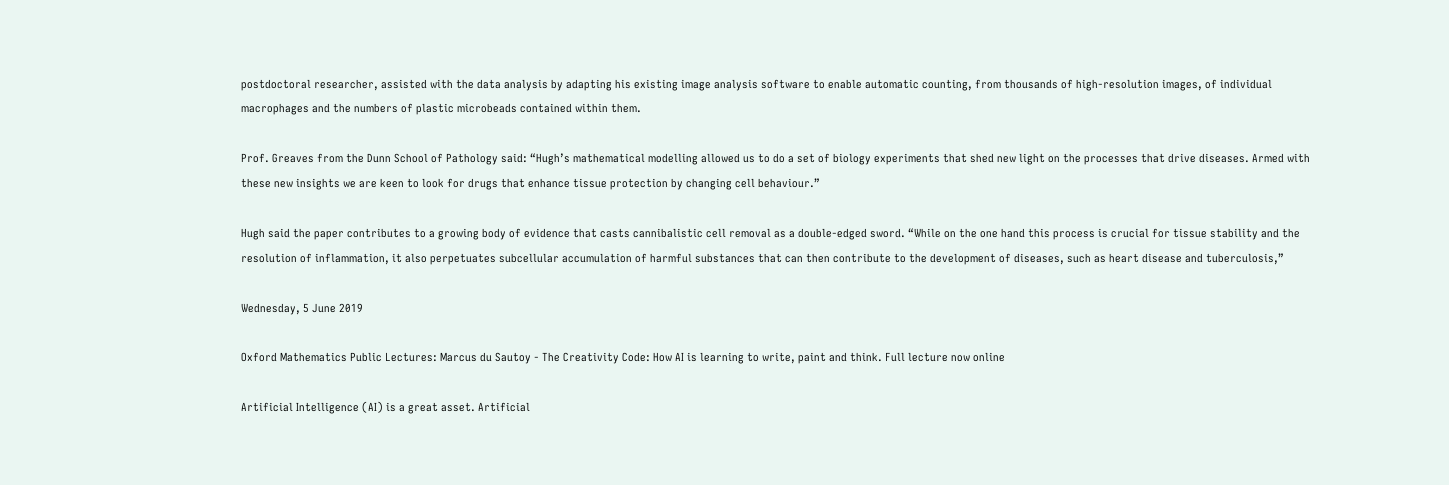postdoctoral researcher, assisted with the data analysis by adapting his existing image analysis software to enable automatic counting, from thousands of high-resolution images, of individual macrophages and the numbers of plastic microbeads contained within them.

Prof. Greaves from the Dunn School of Pathology said: “Hugh’s mathematical modelling allowed us to do a set of biology experiments that shed new light on the processes that drive diseases. Armed with these new insights we are keen to look for drugs that enhance tissue protection by changing cell behaviour.”

Hugh said the paper contributes to a growing body of evidence that casts cannibalistic cell removal as a double-edged sword. “While on the one hand this process is crucial for tissue stability and the resolution of inflammation, it also perpetuates subcellular accumulation of harmful substances that can then contribute to the development of diseases, such as heart disease and tuberculosis,”

Wednesday, 5 June 2019

Oxford Mathematics Public Lectures: Marcus du Sautoy - The Creativity Code: How AI is learning to write, paint and think. Full lecture now online

Artificial Intelligence (AI) is a great asset. Artificial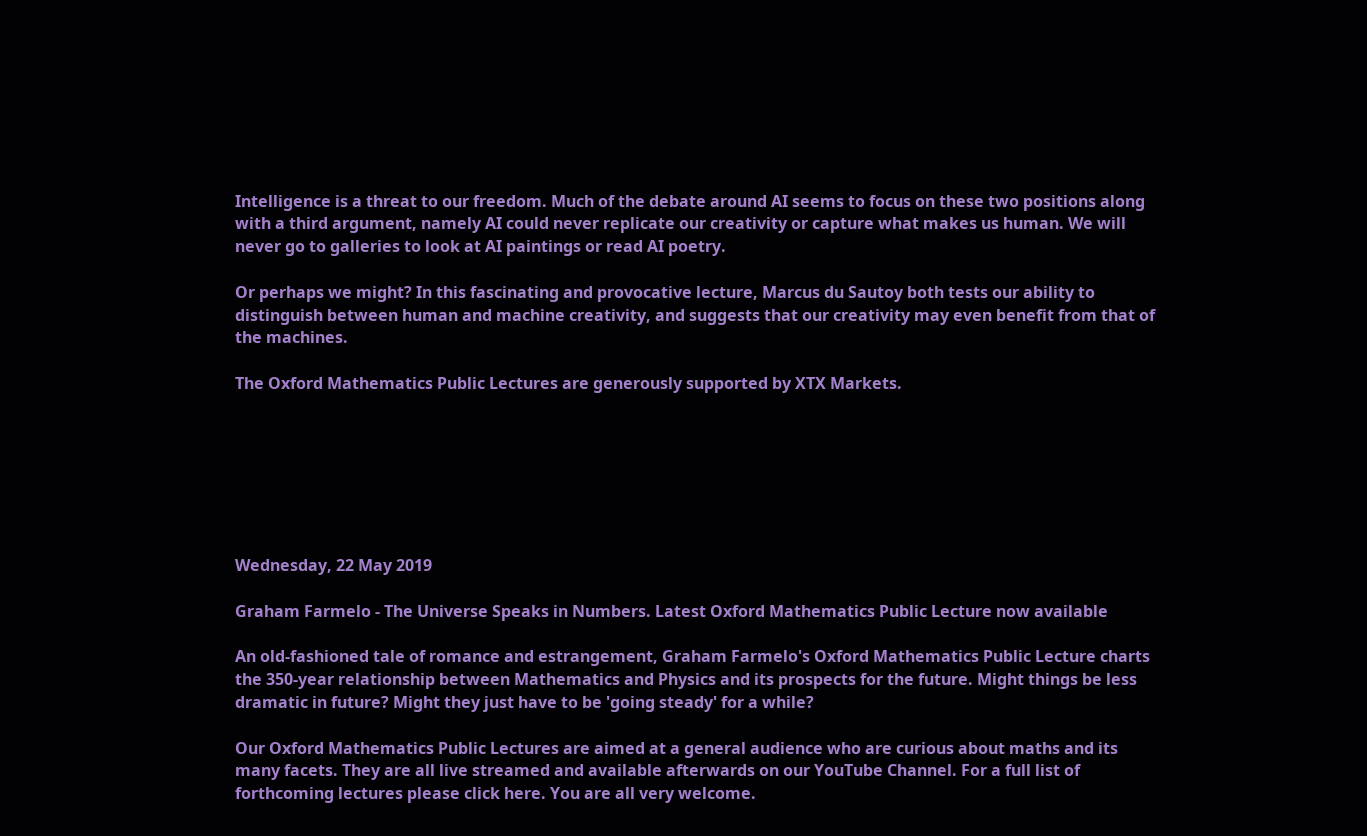Intelligence is a threat to our freedom. Much of the debate around AI seems to focus on these two positions along with a third argument, namely AI could never replicate our creativity or capture what makes us human. We will never go to galleries to look at AI paintings or read AI poetry.

Or perhaps we might? In this fascinating and provocative lecture, Marcus du Sautoy both tests our ability to distinguish between human and machine creativity, and suggests that our creativity may even benefit from that of the machines.

The Oxford Mathematics Public Lectures are generously supported by XTX Markets.







Wednesday, 22 May 2019

Graham Farmelo - The Universe Speaks in Numbers. Latest Oxford Mathematics Public Lecture now available

An old-fashioned tale of romance and estrangement, Graham Farmelo's Oxford Mathematics Public Lecture charts the 350-year relationship between Mathematics and Physics and its prospects for the future. Might things be less dramatic in future? Might they just have to be 'going steady' for a while?

Our Oxford Mathematics Public Lectures are aimed at a general audience who are curious about maths and its many facets. They are all live streamed and available afterwards on our YouTube Channel. For a full list of forthcoming lectures please click here. You are all very welcome.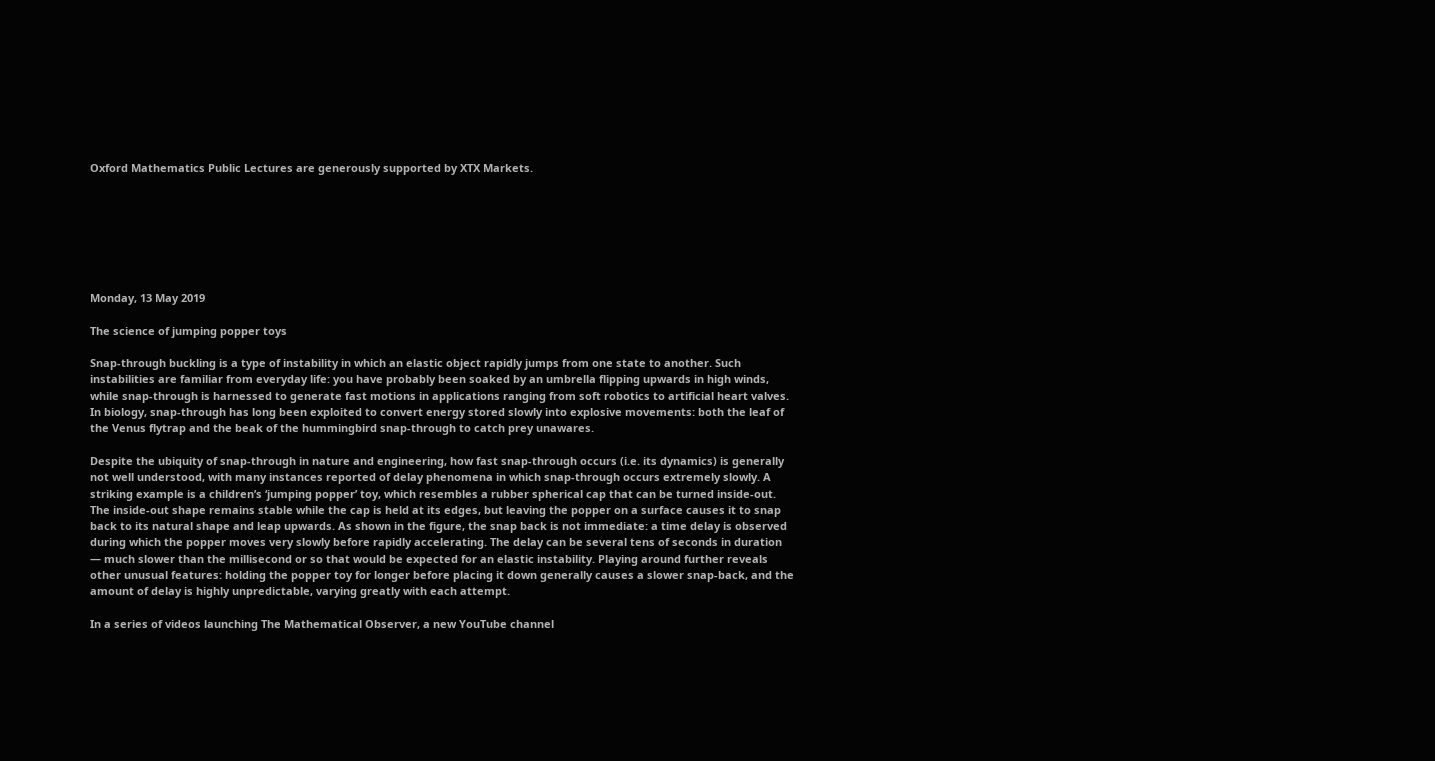Oxford Mathematics Public Lectures are generously supported by XTX Markets.







Monday, 13 May 2019

The science of jumping popper toys

Snap-through buckling is a type of instability in which an elastic object rapidly jumps from one state to another. Such instabilities are familiar from everyday life: you have probably been soaked by an umbrella flipping upwards in high winds, while snap-through is harnessed to generate fast motions in applications ranging from soft robotics to artificial heart valves. In biology, snap-through has long been exploited to convert energy stored slowly into explosive movements: both the leaf of the Venus flytrap and the beak of the hummingbird snap-through to catch prey unawares.

Despite the ubiquity of snap-through in nature and engineering, how fast snap-through occurs (i.e. its dynamics) is generally not well understood, with many instances reported of delay phenomena in which snap-through occurs extremely slowly. A striking example is a children’s ‘jumping popper’ toy, which resembles a rubber spherical cap that can be turned inside-out. The inside-out shape remains stable while the cap is held at its edges, but leaving the popper on a surface causes it to snap back to its natural shape and leap upwards. As shown in the figure, the snap back is not immediate: a time delay is observed during which the popper moves very slowly before rapidly accelerating. The delay can be several tens of seconds in duration — much slower than the millisecond or so that would be expected for an elastic instability. Playing around further reveals other unusual features: holding the popper toy for longer before placing it down generally causes a slower snap-back, and the amount of delay is highly unpredictable, varying greatly with each attempt.

In a series of videos launching The Mathematical Observer, a new YouTube channel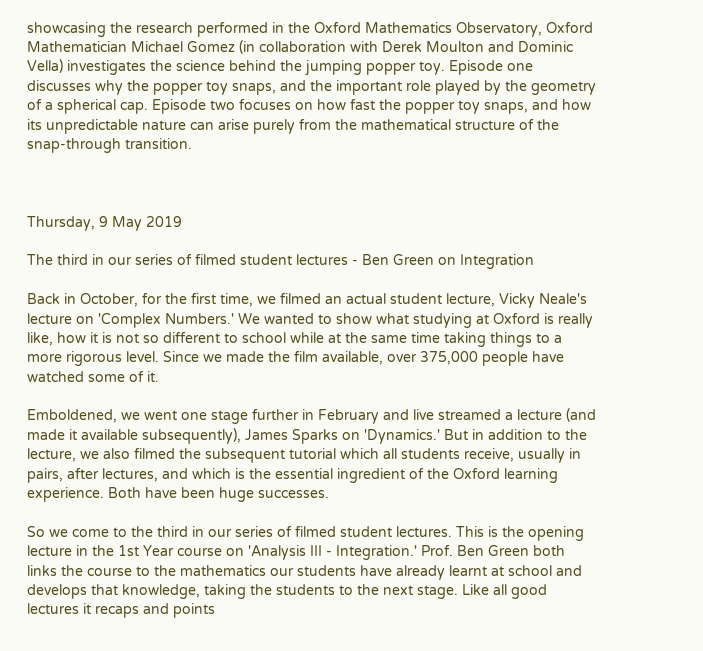showcasing the research performed in the Oxford Mathematics Observatory, Oxford Mathematician Michael Gomez (in collaboration with Derek Moulton and Dominic Vella) investigates the science behind the jumping popper toy. Episode one discusses why the popper toy snaps, and the important role played by the geometry of a spherical cap. Episode two focuses on how fast the popper toy snaps, and how its unpredictable nature can arise purely from the mathematical structure of the snap-through transition.



Thursday, 9 May 2019

The third in our series of filmed student lectures - Ben Green on Integration

Back in October, for the first time, we filmed an actual student lecture, Vicky Neale's lecture on 'Complex Numbers.' We wanted to show what studying at Oxford is really like, how it is not so different to school while at the same time taking things to a more rigorous level. Since we made the film available, over 375,000 people have watched some of it.

Emboldened, we went one stage further in February and live streamed a lecture (and made it available subsequently), James Sparks on 'Dynamics.' But in addition to the lecture, we also filmed the subsequent tutorial which all students receive, usually in pairs, after lectures, and which is the essential ingredient of the Oxford learning experience. Both have been huge successes.

So we come to the third in our series of filmed student lectures. This is the opening lecture in the 1st Year course on 'Analysis III - Integration.' Prof. Ben Green both links the course to the mathematics our students have already learnt at school and develops that knowledge, taking the students to the next stage. Like all good lectures it recaps and points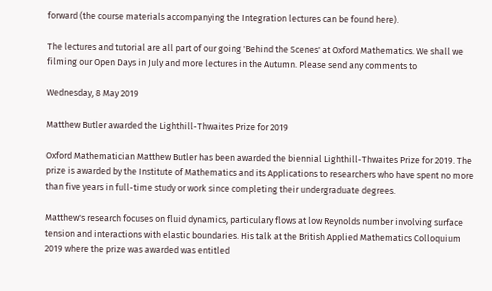forward (the course materials accompanying the Integration lectures can be found here).

The lectures and tutorial are all part of our going 'Behind the Scenes' at Oxford Mathematics. We shall we filming our Open Days in July and more lectures in the Autumn. Please send any comments to

Wednesday, 8 May 2019

Matthew Butler awarded the Lighthill-Thwaites Prize for 2019

Oxford Mathematician Matthew Butler has been awarded the biennial Lighthill-Thwaites Prize for 2019. The prize is awarded by the Institute of Mathematics and its Applications to researchers who have spent no more than five years in full-time study or work since completing their undergraduate degrees.

Matthew's research focuses on fluid dynamics, particulary flows at low Reynolds number involving surface tension and interactions with elastic boundaries. His talk at the British Applied Mathematics Colloquium 2019 where the prize was awarded was entitled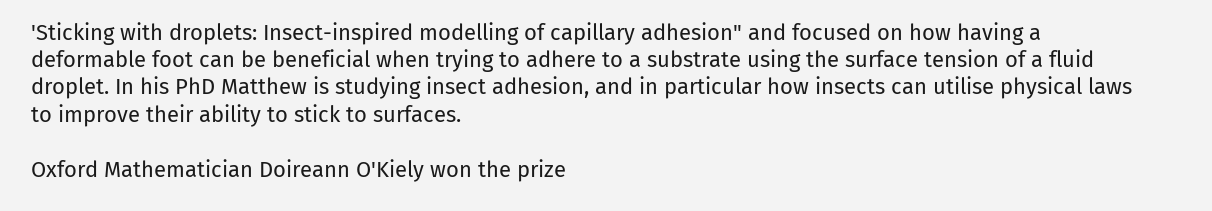'Sticking with droplets: Insect-inspired modelling of capillary adhesion" and focused on how having a deformable foot can be beneficial when trying to adhere to a substrate using the surface tension of a fluid droplet. In his PhD Matthew is studying insect adhesion, and in particular how insects can utilise physical laws to improve their ability to stick to surfaces.

Oxford Mathematician Doireann O'Kiely won the prize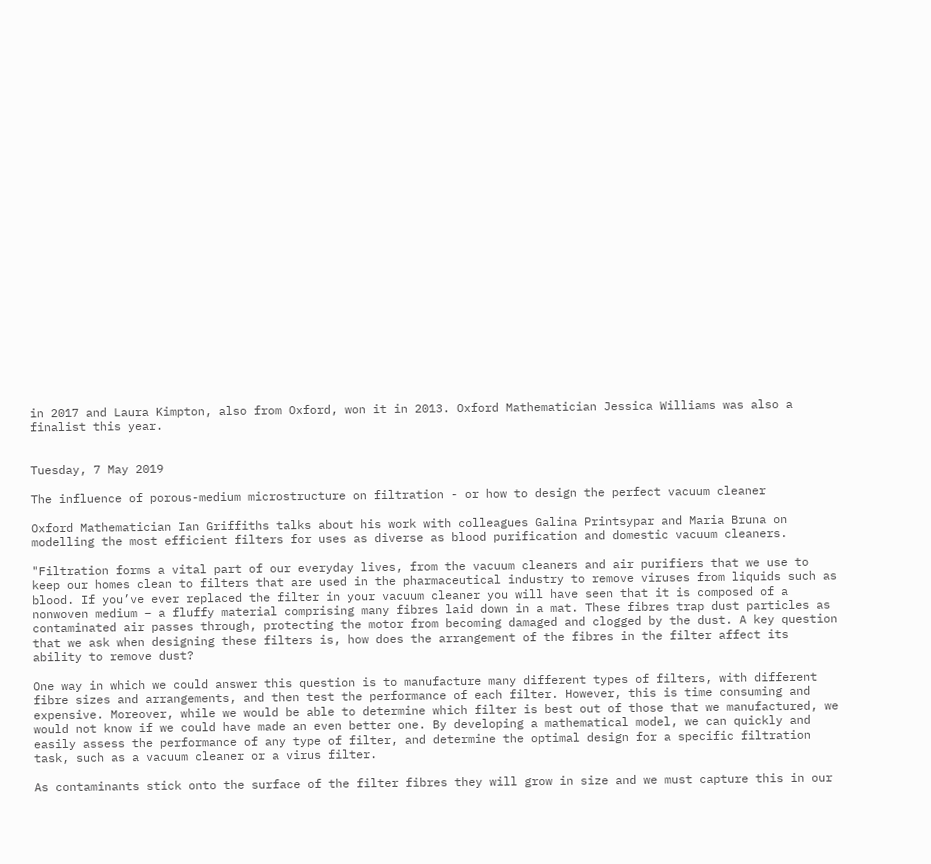in 2017 and Laura Kimpton, also from Oxford, won it in 2013. Oxford Mathematician Jessica Williams was also a finalist this year.


Tuesday, 7 May 2019

The influence of porous-medium microstructure on filtration - or how to design the perfect vacuum cleaner

Oxford Mathematician Ian Griffiths talks about his work with colleagues Galina Printsypar and Maria Bruna on modelling the most efficient filters for uses as diverse as blood purification and domestic vacuum cleaners.

"Filtration forms a vital part of our everyday lives, from the vacuum cleaners and air purifiers that we use to keep our homes clean to filters that are used in the pharmaceutical industry to remove viruses from liquids such as blood. If you’ve ever replaced the filter in your vacuum cleaner you will have seen that it is composed of a nonwoven medium – a fluffy material comprising many fibres laid down in a mat. These fibres trap dust particles as contaminated air passes through, protecting the motor from becoming damaged and clogged by the dust. A key question that we ask when designing these filters is, how does the arrangement of the fibres in the filter affect its ability to remove dust?

One way in which we could answer this question is to manufacture many different types of filters, with different fibre sizes and arrangements, and then test the performance of each filter. However, this is time consuming and expensive. Moreover, while we would be able to determine which filter is best out of those that we manufactured, we would not know if we could have made an even better one. By developing a mathematical model, we can quickly and easily assess the performance of any type of filter, and determine the optimal design for a specific filtration task, such as a vacuum cleaner or a virus filter.

As contaminants stick onto the surface of the filter fibres they will grow in size and we must capture this in our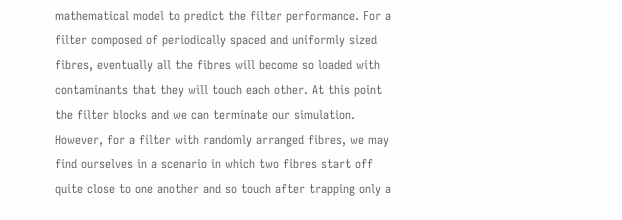mathematical model to predict the filter performance. For a filter composed of periodically spaced and uniformly sized fibres, eventually all the fibres will become so loaded with contaminants that they will touch each other. At this point the filter blocks and we can terminate our simulation. However, for a filter with randomly arranged fibres, we may find ourselves in a scenario in which two fibres start off quite close to one another and so touch after trapping only a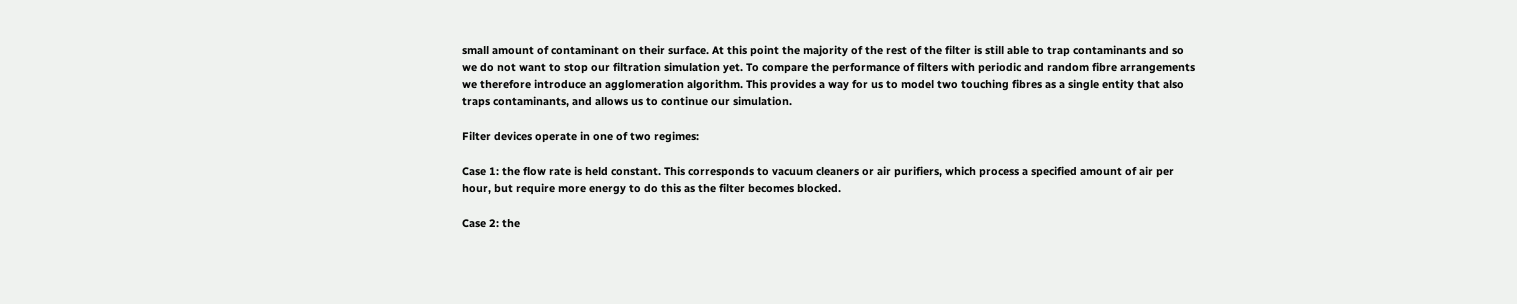small amount of contaminant on their surface. At this point the majority of the rest of the filter is still able to trap contaminants and so we do not want to stop our filtration simulation yet. To compare the performance of filters with periodic and random fibre arrangements we therefore introduce an agglomeration algorithm. This provides a way for us to model two touching fibres as a single entity that also traps contaminants, and allows us to continue our simulation.

Filter devices operate in one of two regimes:

Case 1: the flow rate is held constant. This corresponds to vacuum cleaners or air purifiers, which process a specified amount of air per hour, but require more energy to do this as the filter becomes blocked.

Case 2: the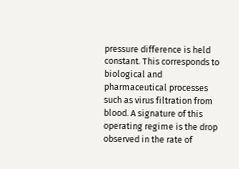pressure difference is held constant. This corresponds to biological and pharmaceutical processes such as virus filtration from blood. A signature of this operating regime is the drop observed in the rate of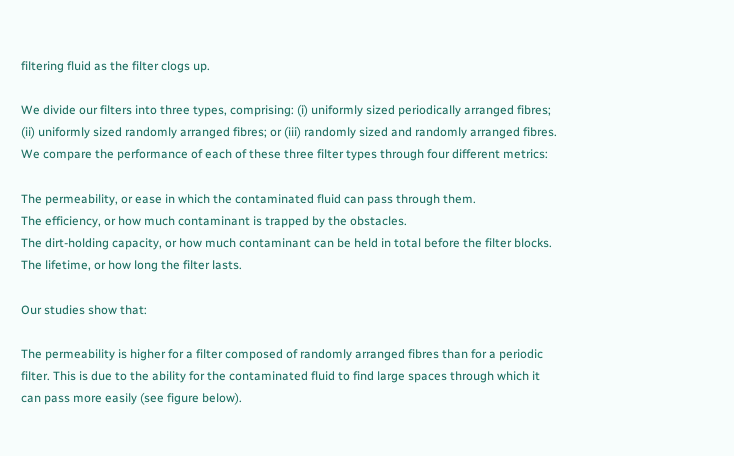filtering fluid as the filter clogs up.

We divide our filters into three types, comprising: (i) uniformly sized periodically arranged fibres; (ii) uniformly sized randomly arranged fibres; or (iii) randomly sized and randomly arranged fibres. We compare the performance of each of these three filter types through four different metrics:

The permeability, or ease in which the contaminated fluid can pass through them.
The efficiency, or how much contaminant is trapped by the obstacles.
The dirt-holding capacity, or how much contaminant can be held in total before the filter blocks.
The lifetime, or how long the filter lasts.

Our studies show that:

The permeability is higher for a filter composed of randomly arranged fibres than for a periodic filter. This is due to the ability for the contaminated fluid to find large spaces through which it can pass more easily (see figure below).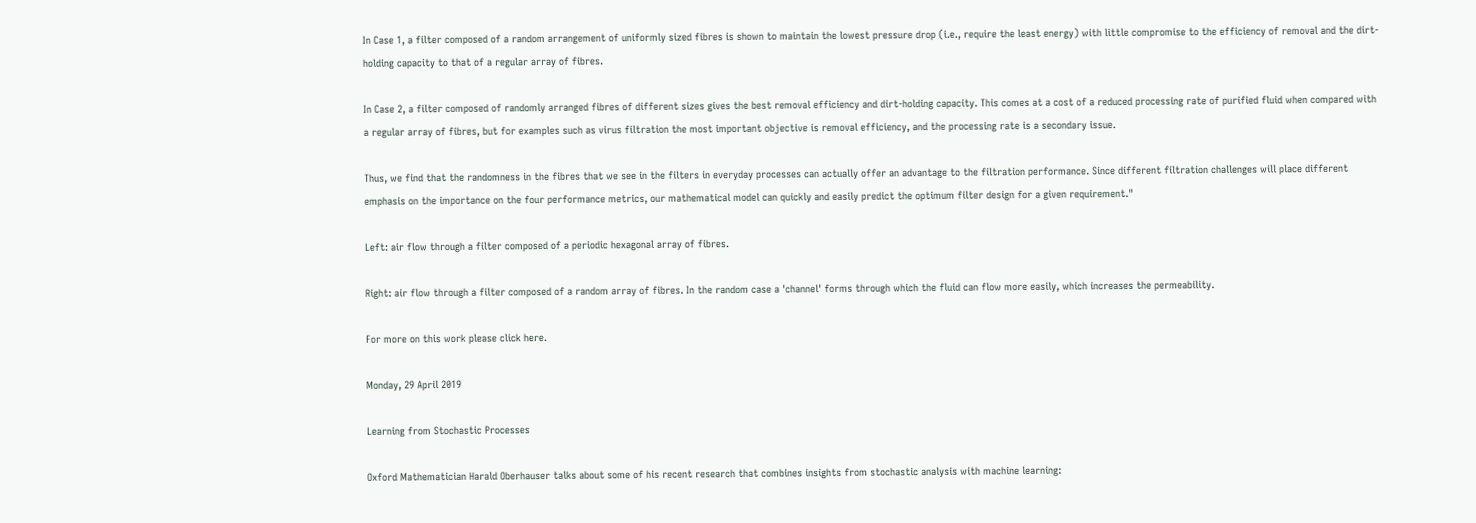In Case 1, a filter composed of a random arrangement of uniformly sized fibres is shown to maintain the lowest pressure drop (i.e., require the least energy) with little compromise to the efficiency of removal and the dirt-holding capacity to that of a regular array of fibres.

In Case 2, a filter composed of randomly arranged fibres of different sizes gives the best removal efficiency and dirt-holding capacity. This comes at a cost of a reduced processing rate of purified fluid when compared with a regular array of fibres, but for examples such as virus filtration the most important objective is removal efficiency, and the processing rate is a secondary issue.

Thus, we find that the randomness in the fibres that we see in the filters in everyday processes can actually offer an advantage to the filtration performance. Since different filtration challenges will place different emphasis on the importance on the four performance metrics, our mathematical model can quickly and easily predict the optimum filter design for a given requirement."

Left: air flow through a filter composed of a periodic hexagonal array of fibres.

Right: air flow through a filter composed of a random array of fibres. In the random case a 'channel' forms through which the fluid can flow more easily, which increases the permeability.

For more on this work please click here.

Monday, 29 April 2019

Learning from Stochastic Processes

Oxford Mathematician Harald Oberhauser talks about some of his recent research that combines insights from stochastic analysis with machine learning: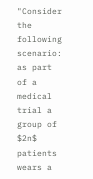"Consider the following scenario: as part of a medical trial a group of $2n$ patients wears a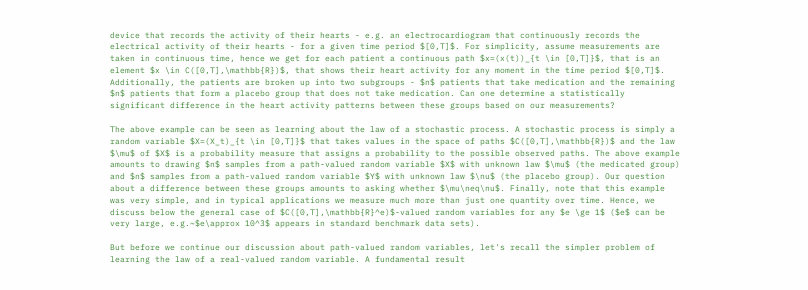device that records the activity of their hearts - e.g. an electrocardiogram that continuously records the electrical activity of their hearts - for a given time period $[0,T]$. For simplicity, assume measurements are taken in continuous time, hence we get for each patient a continuous path $x=(x(t))_{t \in [0,T]}$, that is an element $x \in C([0,T],\mathbb{R})$, that shows their heart activity for any moment in the time period $[0,T]$. Additionally, the patients are broken up into two subgroups - $n$ patients that take medication and the remaining $n$ patients that form a placebo group that does not take medication. Can one determine a statistically significant difference in the heart activity patterns between these groups based on our measurements?

The above example can be seen as learning about the law of a stochastic process. A stochastic process is simply a random variable $X=(X_t)_{t \in [0,T]}$ that takes values in the space of paths $C([0,T],\mathbb{R})$ and the law $\mu$ of $X$ is a probability measure that assigns a probability to the possible observed paths. The above example amounts to drawing $n$ samples from a path-valued random variable $X$ with unknown law $\mu$ (the medicated group) and $n$ samples from a path-valued random variable $Y$ with unknown law $\nu$ (the placebo group). Our question about a difference between these groups amounts to asking whether $\mu\neq\nu$. Finally, note that this example was very simple, and in typical applications we measure much more than just one quantity over time. Hence, we discuss below the general case of $C([0,T],\mathbb{R}^e)$-valued random variables for any $e \ge 1$ ($e$ can be very large, e.g.~$e\approx 10^3$ appears in standard benchmark data sets).

But before we continue our discussion about path-valued random variables, let's recall the simpler problem of learning the law of a real-valued random variable. A fundamental result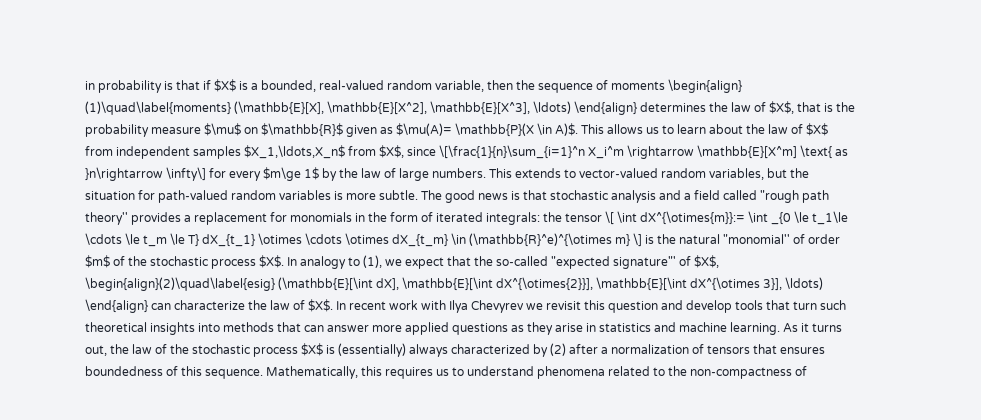in probability is that if $X$ is a bounded, real-valued random variable, then the sequence of moments \begin{align} (1)\quad\label{moments} (\mathbb{E}[X], \mathbb{E}[X^2], \mathbb{E}[X^3], \ldots) \end{align} determines the law of $X$, that is the probability measure $\mu$ on $\mathbb{R}$ given as $\mu(A)= \mathbb{P}(X \in A)$. This allows us to learn about the law of $X$ from independent samples $X_1,\ldots,X_n$ from $X$, since \[\frac{1}{n}\sum_{i=1}^n X_i^m \rightarrow \mathbb{E}[X^m] \text{ as }n\rightarrow \infty\] for every $m\ge 1$ by the law of large numbers. This extends to vector-valued random variables, but the situation for path-valued random variables is more subtle. The good news is that stochastic analysis and a field called "rough path theory'' provides a replacement for monomials in the form of iterated integrals: the tensor \[ \int dX^{\otimes{m}}:= \int _{0 \le t_1\le \cdots \le t_m \le T} dX_{t_1} \otimes \cdots \otimes dX_{t_m} \in (\mathbb{R}^e)^{\otimes m} \] is the natural "monomial'' of order $m$ of the stochastic process $X$. In analogy to (1), we expect that the so-called "expected signature"' of $X$, \begin{align}(2)\quad\label{esig} (\mathbb{E}[\int dX], \mathbb{E}[\int dX^{\otimes{2}}], \mathbb{E}[\int dX^{\otimes 3}], \ldots) \end{align} can characterize the law of $X$. In recent work with Ilya Chevyrev we revisit this question and develop tools that turn such theoretical insights into methods that can answer more applied questions as they arise in statistics and machine learning. As it turns out, the law of the stochastic process $X$ is (essentially) always characterized by (2) after a normalization of tensors that ensures boundedness of this sequence. Mathematically, this requires us to understand phenomena related to the non-compactness of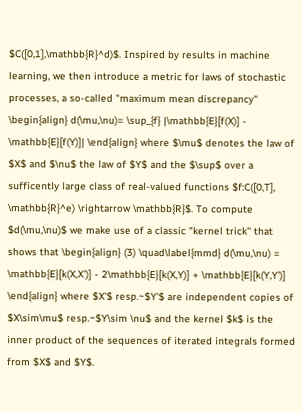$C([0,1],\mathbb{R}^d)$. Inspired by results in machine learning, we then introduce a metric for laws of stochastic processes, a so-called "maximum mean discrepancy'' \begin{align} d(\mu,\nu)= \sup_{f} |\mathbb{E}[f(X)] - \mathbb{E}[f(Y)]| \end{align} where $\mu$ denotes the law of $X$ and $\nu$ the law of $Y$ and the $\sup$ over a sufficently large class of real-valued functions $f:C([0,T], \mathbb{R}^e) \rightarrow \mathbb{R}$. To compute $d(\mu,\nu)$ we make use of a classic "kernel trick'' that shows that \begin{align} (3) \quad\label{mmd} d(\mu,\nu) = \mathbb{E}[k(X,X')] - 2\mathbb{E}[k(X,Y)] + \mathbb{E}[k(Y,Y')] \end{align} where $X'$ resp.~$Y'$ are independent copies of $X\sim\mu$ resp.~$Y\sim \nu$ and the kernel $k$ is the inner product of the sequences of iterated integrals formed from $X$ and $Y$.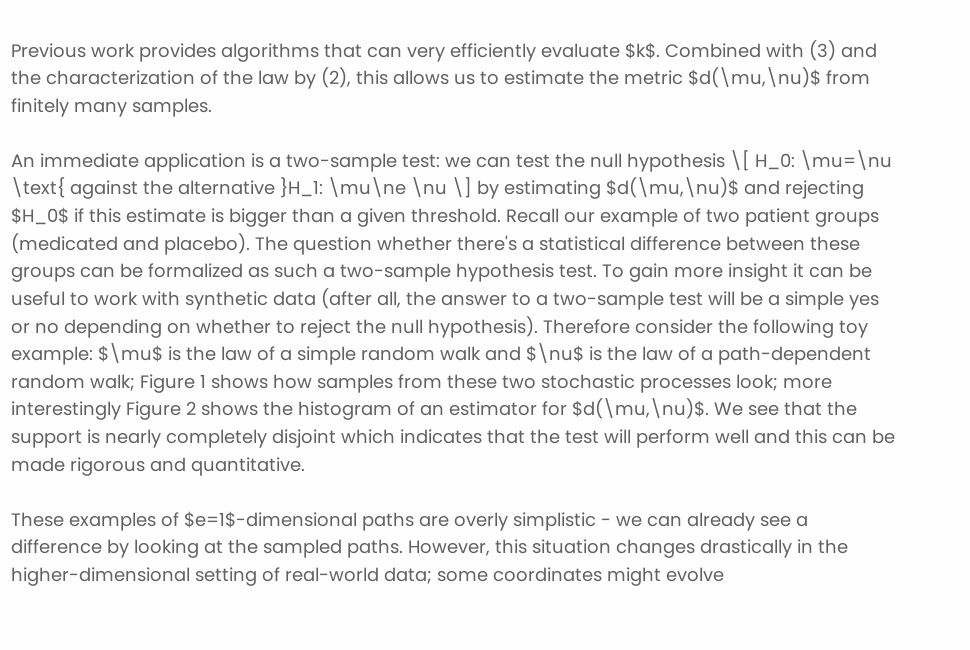Previous work provides algorithms that can very efficiently evaluate $k$. Combined with (3) and the characterization of the law by (2), this allows us to estimate the metric $d(\mu,\nu)$ from finitely many samples.

An immediate application is a two-sample test: we can test the null hypothesis \[ H_0: \mu=\nu \text{ against the alternative }H_1: \mu\ne \nu \] by estimating $d(\mu,\nu)$ and rejecting $H_0$ if this estimate is bigger than a given threshold. Recall our example of two patient groups (medicated and placebo). The question whether there's a statistical difference between these groups can be formalized as such a two-sample hypothesis test. To gain more insight it can be useful to work with synthetic data (after all, the answer to a two-sample test will be a simple yes or no depending on whether to reject the null hypothesis). Therefore consider the following toy example: $\mu$ is the law of a simple random walk and $\nu$ is the law of a path-dependent random walk; Figure 1 shows how samples from these two stochastic processes look; more interestingly Figure 2 shows the histogram of an estimator for $d(\mu,\nu)$. We see that the support is nearly completely disjoint which indicates that the test will perform well and this can be made rigorous and quantitative.

These examples of $e=1$-dimensional paths are overly simplistic - we can already see a difference by looking at the sampled paths. However, this situation changes drastically in the higher-dimensional setting of real-world data; some coordinates might evolve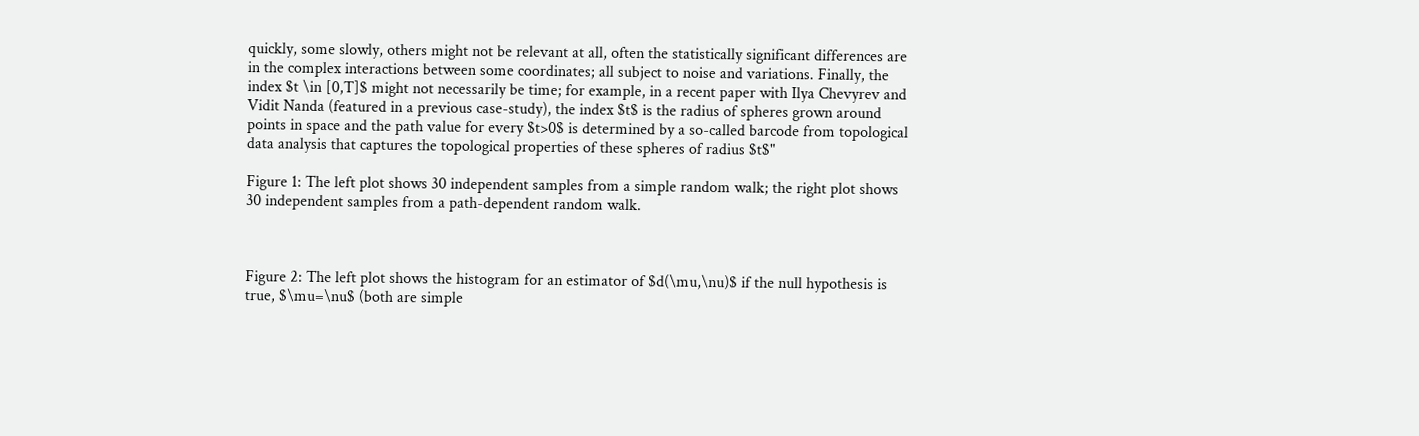quickly, some slowly, others might not be relevant at all, often the statistically significant differences are in the complex interactions between some coordinates; all subject to noise and variations. Finally, the index $t \in [0,T]$ might not necessarily be time; for example, in a recent paper with Ilya Chevyrev and Vidit Nanda (featured in a previous case-study), the index $t$ is the radius of spheres grown around points in space and the path value for every $t>0$ is determined by a so-called barcode from topological data analysis that captures the topological properties of these spheres of radius $t$"

Figure 1: The left plot shows 30 independent samples from a simple random walk; the right plot shows 30 independent samples from a path-dependent random walk.



Figure 2: The left plot shows the histogram for an estimator of $d(\mu,\nu)$ if the null hypothesis is true, $\mu=\nu$ (both are simple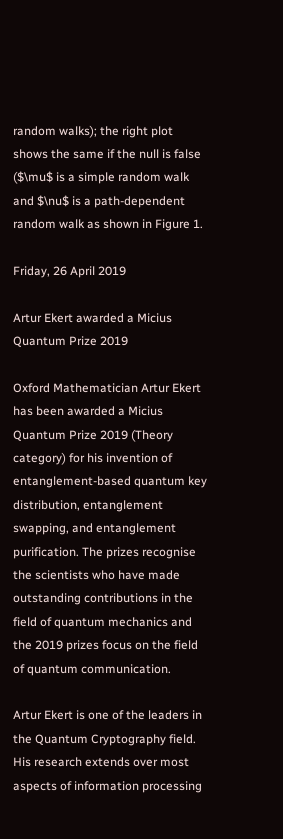random walks); the right plot shows the same if the null is false ($\mu$ is a simple random walk and $\nu$ is a path-dependent random walk as shown in Figure 1.

Friday, 26 April 2019

Artur Ekert awarded a Micius Quantum Prize 2019

Oxford Mathematician Artur Ekert has been awarded a Micius Quantum Prize 2019 (Theory category) for his invention of entanglement-based quantum key distribution, entanglement swapping, and entanglement purification. The prizes recognise the scientists who have made outstanding contributions in the field of quantum mechanics and the 2019 prizes focus on the field of quantum communication.

Artur Ekert is one of the leaders in the Quantum Cryptography field. His research extends over most aspects of information processing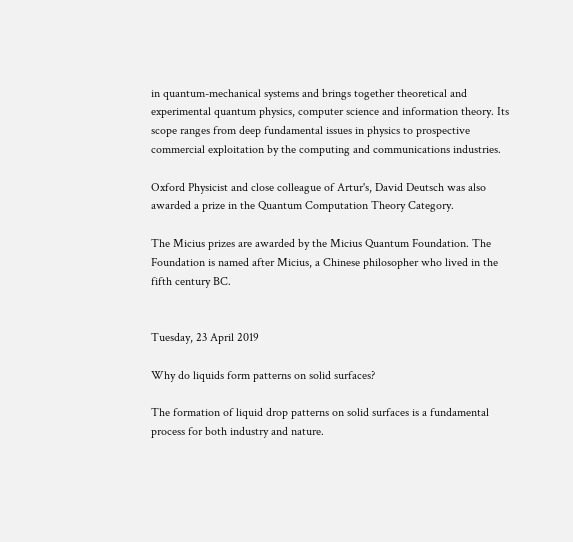in quantum-mechanical systems and brings together theoretical and experimental quantum physics, computer science and information theory. Its scope ranges from deep fundamental issues in physics to prospective commercial exploitation by the computing and communications industries.

Oxford Physicist and close colleague of Artur's, David Deutsch was also awarded a prize in the Quantum Computation Theory Category.

The Micius prizes are awarded by the Micius Quantum Foundation. The Foundation is named after Micius, a Chinese philosopher who lived in the fifth century BC.


Tuesday, 23 April 2019

Why do liquids form patterns on solid surfaces?

The formation of liquid drop patterns on solid surfaces is a fundamental process for both industry and nature.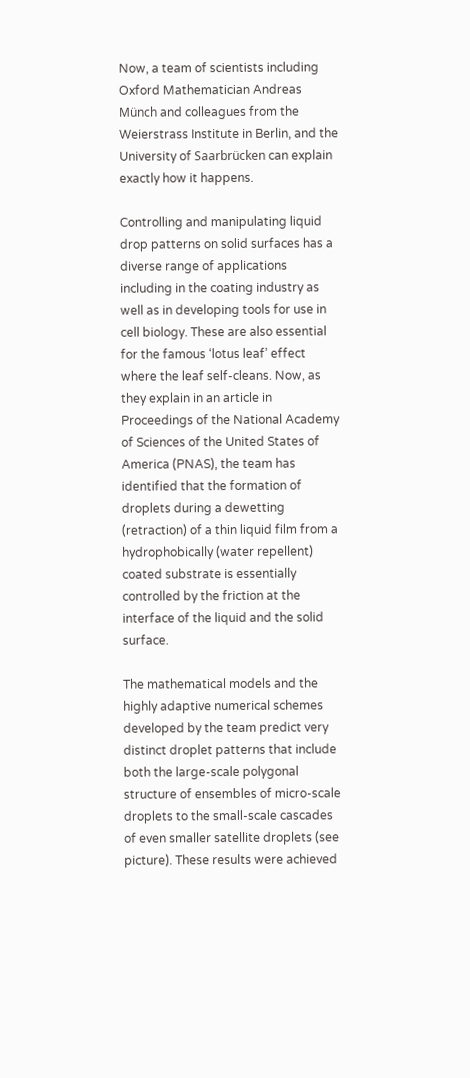Now, a team of scientists including Oxford Mathematician Andreas Münch and colleagues from the Weierstrass Institute in Berlin, and the University of Saarbrücken can explain exactly how it happens.

Controlling and manipulating liquid drop patterns on solid surfaces has a diverse range of applications including in the coating industry as well as in developing tools for use in cell biology. These are also essential for the famous ‘lotus leaf’ effect where the leaf self-cleans. Now, as they explain in an article in Proceedings of the National Academy of Sciences of the United States of America (PNAS), the team has identified that the formation of droplets during a dewetting (retraction) of a thin liquid film from a hydrophobically (water repellent) coated substrate is essentially controlled by the friction at the interface of the liquid and the solid surface.

The mathematical models and the highly adaptive numerical schemes developed by the team predict very distinct droplet patterns that include both the large-scale polygonal structure of ensembles of micro-scale droplets to the small-scale cascades of even smaller satellite droplets (see picture). These results were achieved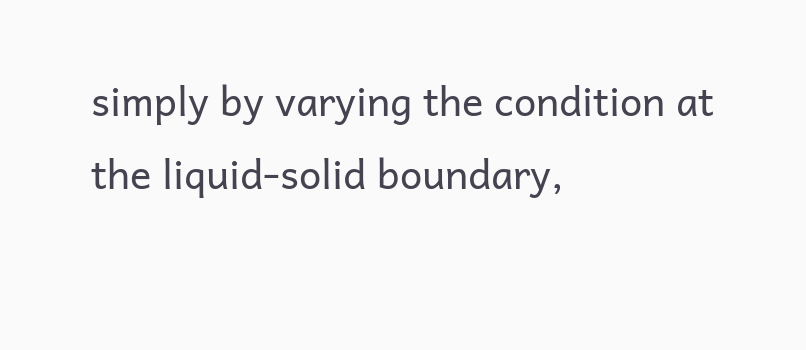simply by varying the condition at the liquid-solid boundary,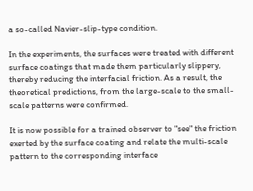a so-called Navier-slip-type condition.

In the experiments, the surfaces were treated with different surface coatings that made them particularly slippery, thereby reducing the interfacial friction. As a result, the theoretical predictions, from the large-scale to the small-scale patterns were confirmed.

It is now possible for a trained observer to "see" the friction exerted by the surface coating and relate the multi-scale pattern to the corresponding interface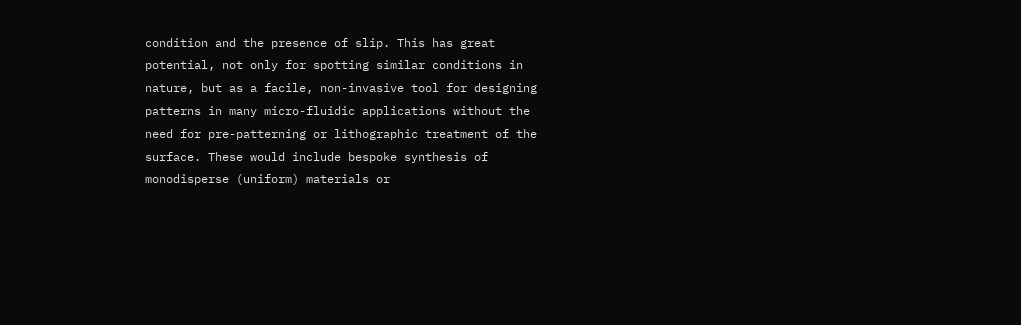condition and the presence of slip. This has great potential, not only for spotting similar conditions in nature, but as a facile, non-invasive tool for designing patterns in many micro-fluidic applications without the need for pre-patterning or lithographic treatment of the surface. These would include bespoke synthesis of monodisperse (uniform) materials or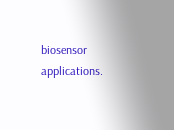biosensor applications.